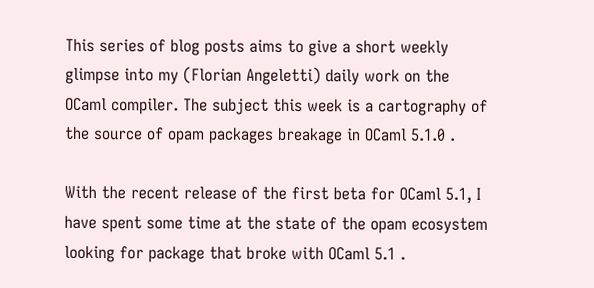This series of blog posts aims to give a short weekly glimpse into my (Florian Angeletti) daily work on the OCaml compiler. The subject this week is a cartography of the source of opam packages breakage in OCaml 5.1.0 .

With the recent release of the first beta for OCaml 5.1, I have spent some time at the state of the opam ecosystem looking for package that broke with OCaml 5.1 .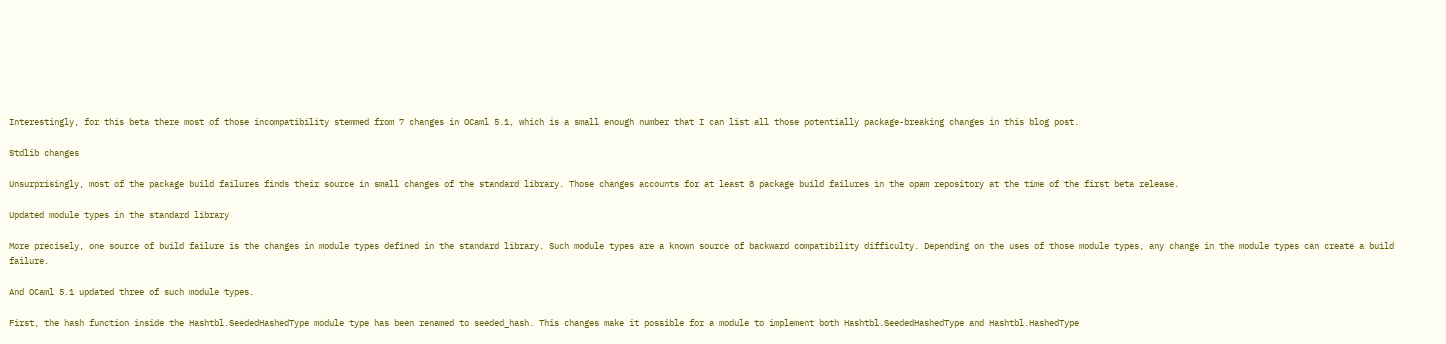Interestingly, for this beta there most of those incompatibility stemmed from 7 changes in OCaml 5.1, which is a small enough number that I can list all those potentially package-breaking changes in this blog post.

Stdlib changes

Unsurprisingly, most of the package build failures finds their source in small changes of the standard library. Those changes accounts for at least 8 package build failures in the opam repository at the time of the first beta release.

Updated module types in the standard library

More precisely, one source of build failure is the changes in module types defined in the standard library. Such module types are a known source of backward compatibility difficulty. Depending on the uses of those module types, any change in the module types can create a build failure.

And OCaml 5.1 updated three of such module types.

First, the hash function inside the Hashtbl.SeededHashedType module type has been renamed to seeded_hash. This changes make it possible for a module to implement both Hashtbl.SeededHashedType and Hashtbl.HashedType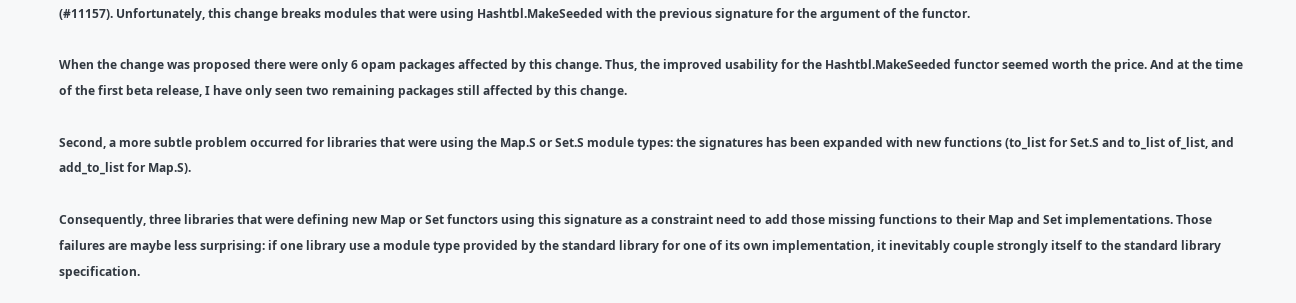(#11157). Unfortunately, this change breaks modules that were using Hashtbl.MakeSeeded with the previous signature for the argument of the functor.

When the change was proposed there were only 6 opam packages affected by this change. Thus, the improved usability for the Hashtbl.MakeSeeded functor seemed worth the price. And at the time of the first beta release, I have only seen two remaining packages still affected by this change.

Second, a more subtle problem occurred for libraries that were using the Map.S or Set.S module types: the signatures has been expanded with new functions (to_list for Set.S and to_list of_list, and add_to_list for Map.S).

Consequently, three libraries that were defining new Map or Set functors using this signature as a constraint need to add those missing functions to their Map and Set implementations. Those failures are maybe less surprising: if one library use a module type provided by the standard library for one of its own implementation, it inevitably couple strongly itself to the standard library specification.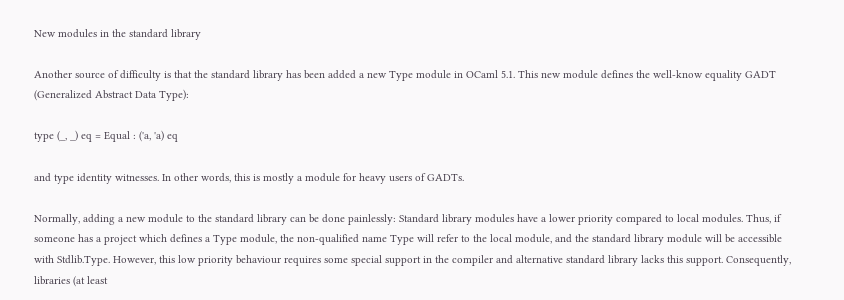New modules in the standard library

Another source of difficulty is that the standard library has been added a new Type module in OCaml 5.1. This new module defines the well-know equality GADT (Generalized Abstract Data Type):

type (_, _) eq = Equal : ('a, 'a) eq

and type identity witnesses. In other words, this is mostly a module for heavy users of GADTs.

Normally, adding a new module to the standard library can be done painlessly: Standard library modules have a lower priority compared to local modules. Thus, if someone has a project which defines a Type module, the non-qualified name Type will refer to the local module, and the standard library module will be accessible with Stdlib.Type. However, this low priority behaviour requires some special support in the compiler and alternative standard library lacks this support. Consequently, libraries (at least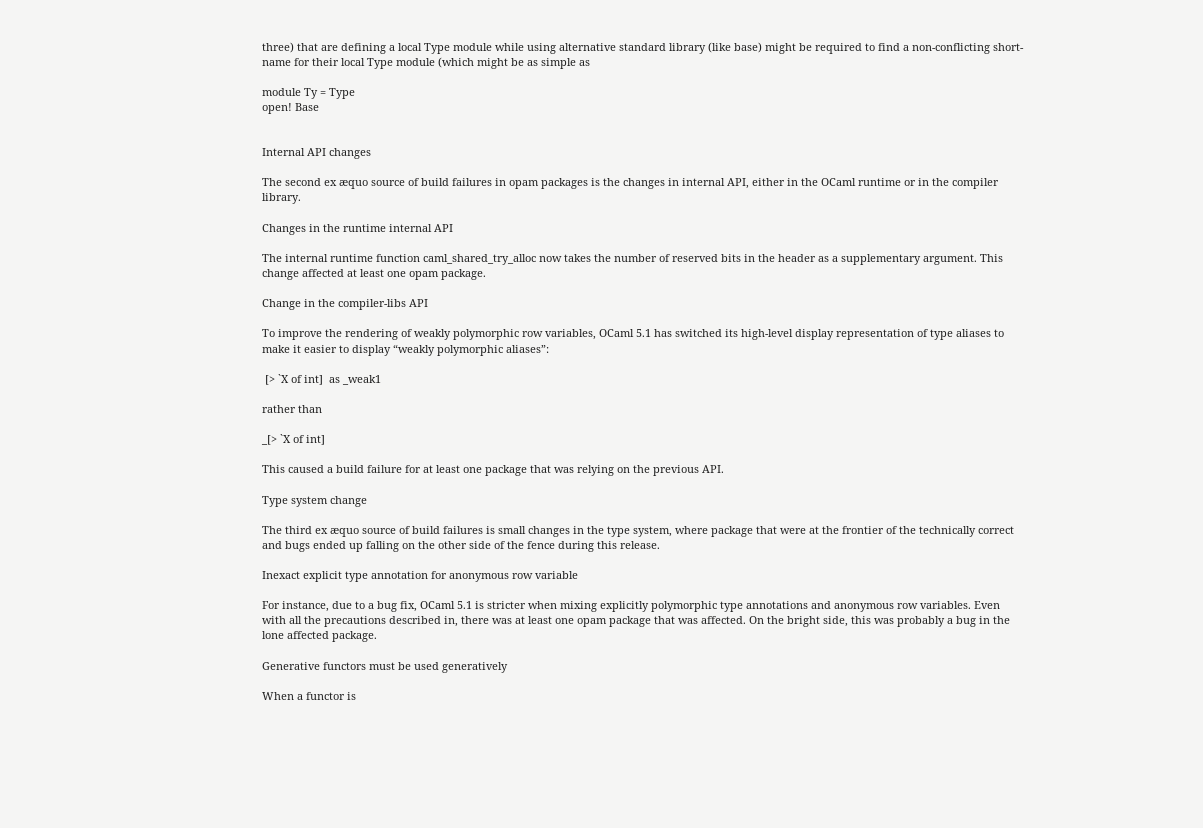three) that are defining a local Type module while using alternative standard library (like base) might be required to find a non-conflicting short-name for their local Type module (which might be as simple as

module Ty = Type
open! Base


Internal API changes

The second ex æquo source of build failures in opam packages is the changes in internal API, either in the OCaml runtime or in the compiler library.

Changes in the runtime internal API

The internal runtime function caml_shared_try_alloc now takes the number of reserved bits in the header as a supplementary argument. This change affected at least one opam package.

Change in the compiler-libs API

To improve the rendering of weakly polymorphic row variables, OCaml 5.1 has switched its high-level display representation of type aliases to make it easier to display “weakly polymorphic aliases”:

 [> `X of int]  as _weak1

rather than

_[> `X of int]

This caused a build failure for at least one package that was relying on the previous API.

Type system change

The third ex æquo source of build failures is small changes in the type system, where package that were at the frontier of the technically correct and bugs ended up falling on the other side of the fence during this release.

Inexact explicit type annotation for anonymous row variable

For instance, due to a bug fix, OCaml 5.1 is stricter when mixing explicitly polymorphic type annotations and anonymous row variables. Even with all the precautions described in, there was at least one opam package that was affected. On the bright side, this was probably a bug in the lone affected package.

Generative functors must be used generatively

When a functor is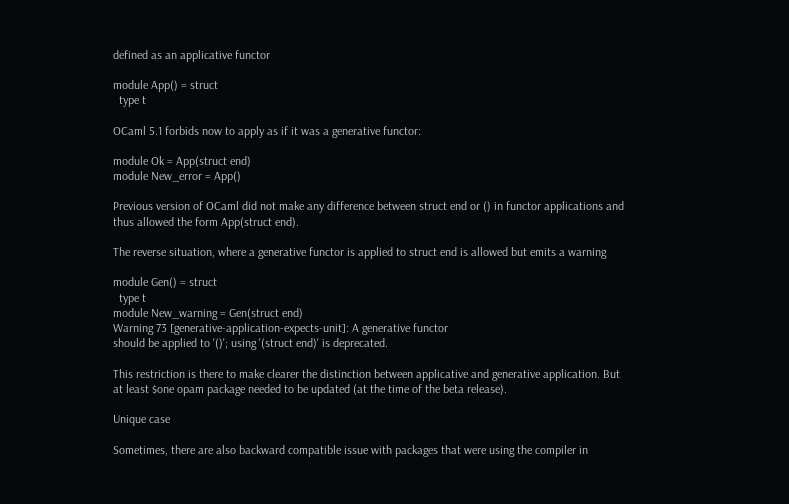defined as an applicative functor

module App() = struct
  type t

OCaml 5.1 forbids now to apply as if it was a generative functor:

module Ok = App(struct end)
module New_error = App()

Previous version of OCaml did not make any difference between struct end or () in functor applications and thus allowed the form App(struct end).

The reverse situation, where a generative functor is applied to struct end is allowed but emits a warning

module Gen() = struct
  type t
module New_warning = Gen(struct end)
Warning 73 [generative-application-expects-unit]: A generative functor
should be applied to '()'; using '(struct end)' is deprecated.

This restriction is there to make clearer the distinction between applicative and generative application. But at least $one opam package needed to be updated (at the time of the beta release).

Unique case

Sometimes, there are also backward compatible issue with packages that were using the compiler in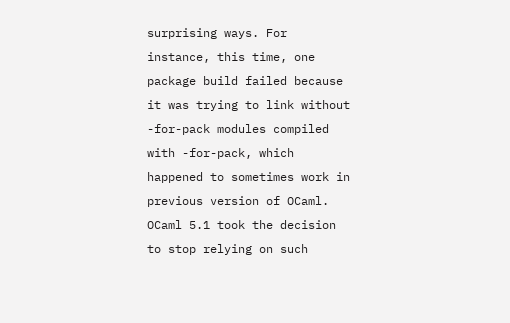surprising ways. For instance, this time, one package build failed because it was trying to link without -for-pack modules compiled with -for-pack, which happened to sometimes work in previous version of OCaml. OCaml 5.1 took the decision to stop relying on such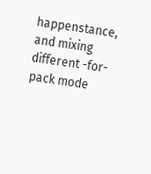happenstance, and mixing different -for-pack mode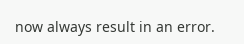now always result in an error.